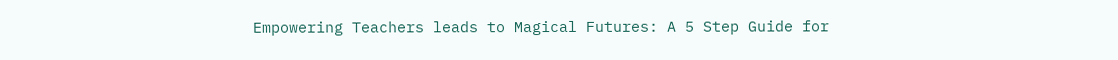Empowering Teachers leads to Magical Futures: A 5 Step Guide for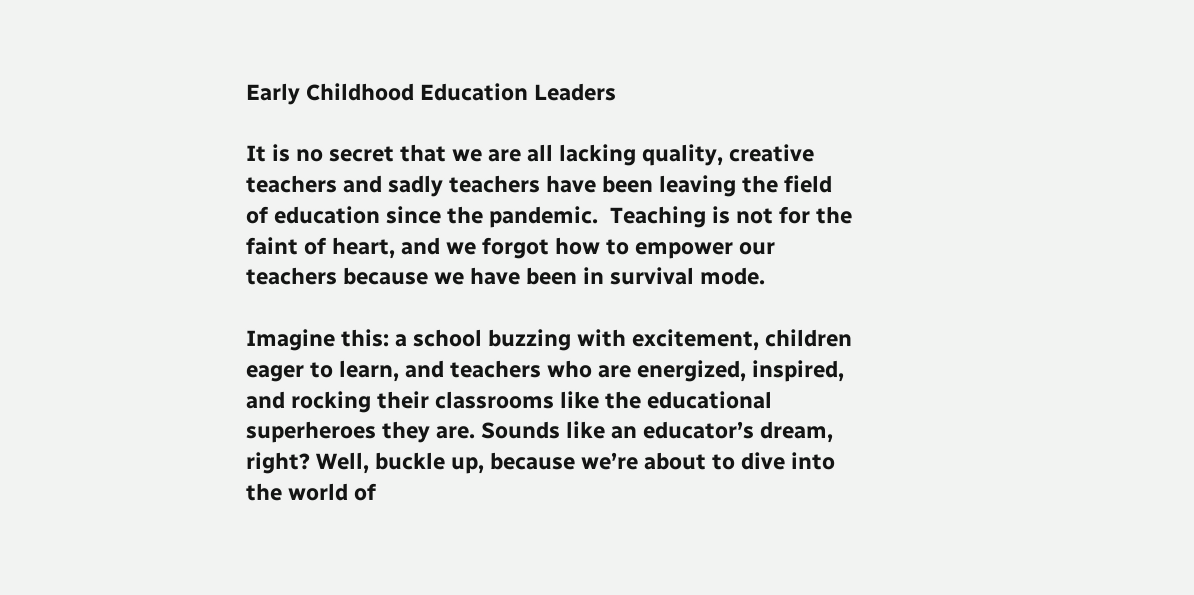Early Childhood Education Leaders

It is no secret that we are all lacking quality, creative teachers and sadly teachers have been leaving the field of education since the pandemic.  Teaching is not for the faint of heart, and we forgot how to empower our teachers because we have been in survival mode.

Imagine this: a school buzzing with excitement, children eager to learn, and teachers who are energized, inspired, and rocking their classrooms like the educational superheroes they are. Sounds like an educator’s dream, right? Well, buckle up, because we’re about to dive into the world of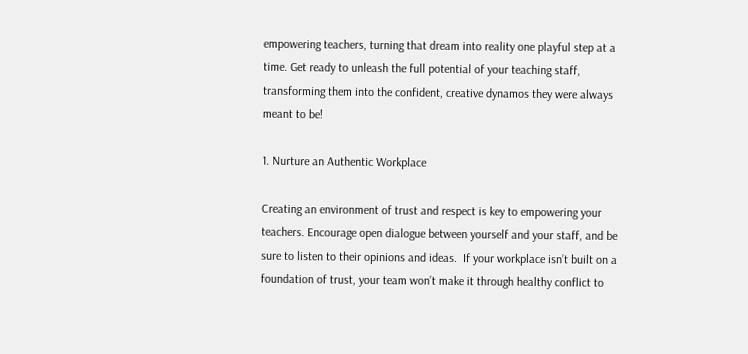empowering teachers, turning that dream into reality one playful step at a time. Get ready to unleash the full potential of your teaching staff, transforming them into the confident, creative dynamos they were always meant to be!

1. Nurture an Authentic Workplace

Creating an environment of trust and respect is key to empowering your teachers. Encourage open dialogue between yourself and your staff, and be sure to listen to their opinions and ideas.  If your workplace isn’t built on a foundation of trust, your team won’t make it through healthy conflict to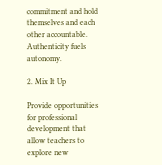commitment and hold themselves and each other accountable.  Authenticity fuels autonomy.

2. Mix It Up

Provide opportunities for professional development that allow teachers to explore new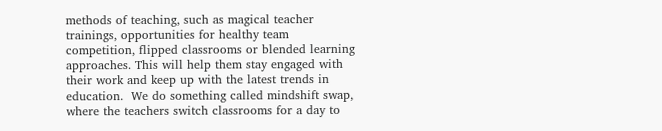methods of teaching, such as magical teacher trainings, opportunities for healthy team competition, flipped classrooms or blended learning approaches. This will help them stay engaged with their work and keep up with the latest trends in education.  We do something called mindshift swap, where the teachers switch classrooms for a day to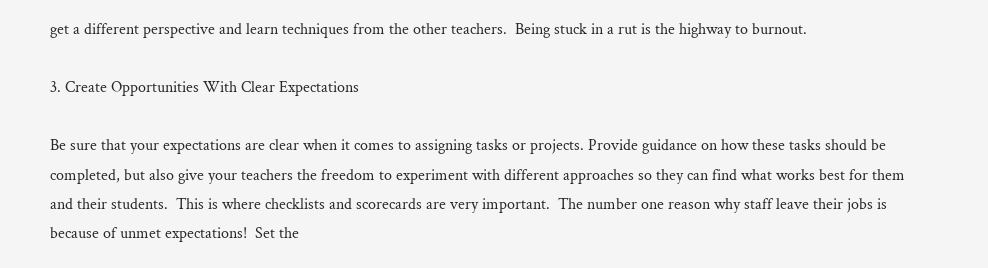get a different perspective and learn techniques from the other teachers.  Being stuck in a rut is the highway to burnout.

3. Create Opportunities With Clear Expectations

Be sure that your expectations are clear when it comes to assigning tasks or projects. Provide guidance on how these tasks should be completed, but also give your teachers the freedom to experiment with different approaches so they can find what works best for them and their students.  This is where checklists and scorecards are very important.  The number one reason why staff leave their jobs is because of unmet expectations!  Set the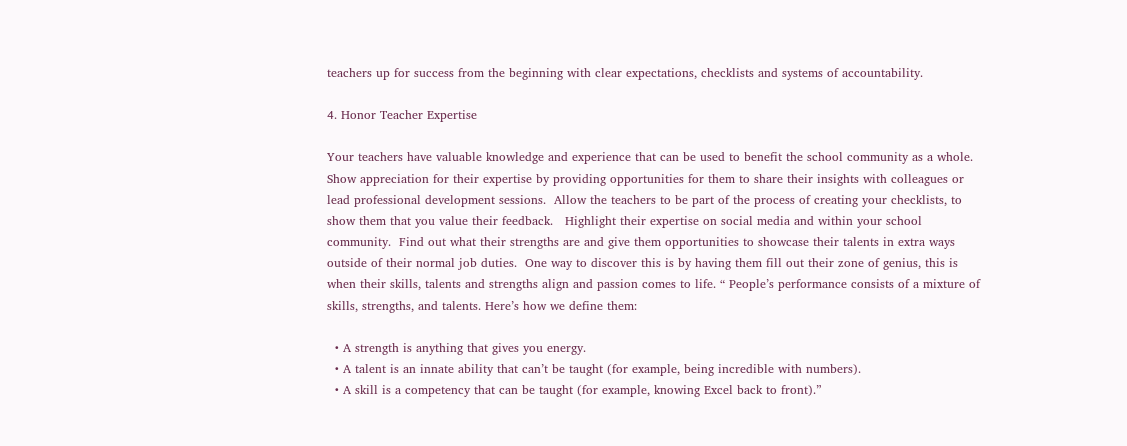teachers up for success from the beginning with clear expectations, checklists and systems of accountability.

4. Honor Teacher Expertise

Your teachers have valuable knowledge and experience that can be used to benefit the school community as a whole. Show appreciation for their expertise by providing opportunities for them to share their insights with colleagues or lead professional development sessions.  Allow the teachers to be part of the process of creating your checklists, to show them that you value their feedback.   Highlight their expertise on social media and within your school community.  Find out what their strengths are and give them opportunities to showcase their talents in extra ways outside of their normal job duties.  One way to discover this is by having them fill out their zone of genius, this is when their skills, talents and strengths align and passion comes to life. “ People’s performance consists of a mixture of skills, strengths, and talents. Here’s how we define them:

  • A strength is anything that gives you energy.
  • A talent is an innate ability that can’t be taught (for example, being incredible with numbers).
  • A skill is a competency that can be taught (for example, knowing Excel back to front).”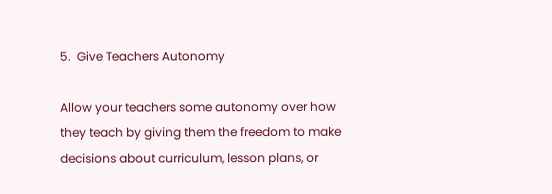5.  Give Teachers Autonomy

Allow your teachers some autonomy over how they teach by giving them the freedom to make decisions about curriculum, lesson plans, or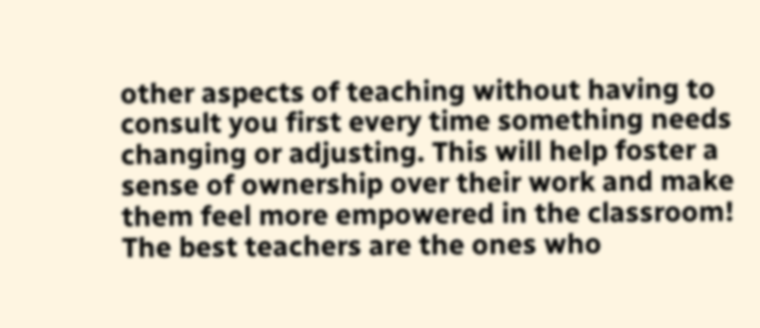other aspects of teaching without having to consult you first every time something needs changing or adjusting. This will help foster a sense of ownership over their work and make them feel more empowered in the classroom!  The best teachers are the ones who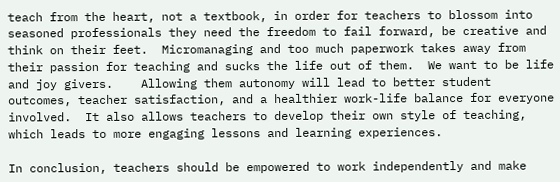teach from the heart, not a textbook, in order for teachers to blossom into seasoned professionals they need the freedom to fail forward, be creative and think on their feet.  Micromanaging and too much paperwork takes away from their passion for teaching and sucks the life out of them.  We want to be life and joy givers.    Allowing them autonomy will lead to better student outcomes, teacher satisfaction, and a healthier work-life balance for everyone involved.  It also allows teachers to develop their own style of teaching, which leads to more engaging lessons and learning experiences.

In conclusion, teachers should be empowered to work independently and make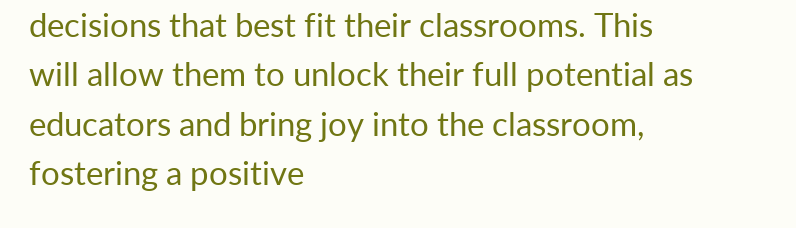decisions that best fit their classrooms. This will allow them to unlock their full potential as educators and bring joy into the classroom, fostering a positive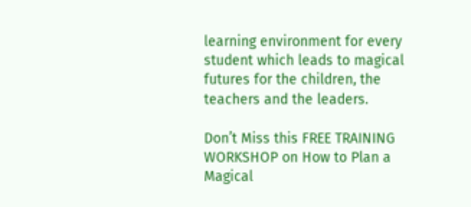learning environment for every student which leads to magical futures for the children, the teachers and the leaders.

Don’t Miss this FREE TRAINING WORKSHOP on How to Plan a Magical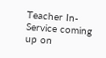Teacher In-Service coming up on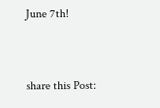June 7th!


share this Post: